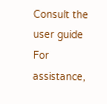Consult the user guide
For assistance,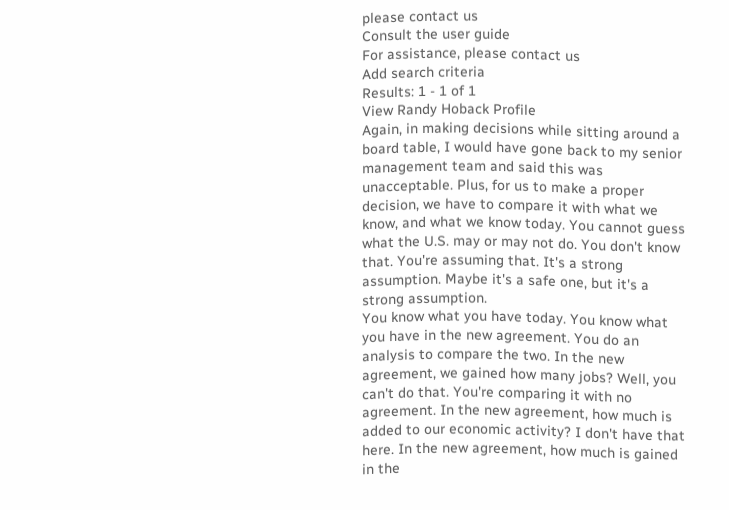please contact us
Consult the user guide
For assistance, please contact us
Add search criteria
Results: 1 - 1 of 1
View Randy Hoback Profile
Again, in making decisions while sitting around a board table, I would have gone back to my senior management team and said this was unacceptable. Plus, for us to make a proper decision, we have to compare it with what we know, and what we know today. You cannot guess what the U.S. may or may not do. You don't know that. You're assuming that. It's a strong assumption. Maybe it's a safe one, but it's a strong assumption.
You know what you have today. You know what you have in the new agreement. You do an analysis to compare the two. In the new agreement, we gained how many jobs? Well, you can't do that. You're comparing it with no agreement. In the new agreement, how much is added to our economic activity? I don't have that here. In the new agreement, how much is gained in the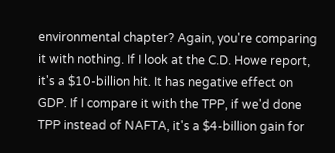environmental chapter? Again, you're comparing it with nothing. If I look at the C.D. Howe report, it's a $10-billion hit. It has negative effect on GDP. If I compare it with the TPP, if we'd done TPP instead of NAFTA, it's a $4-billion gain for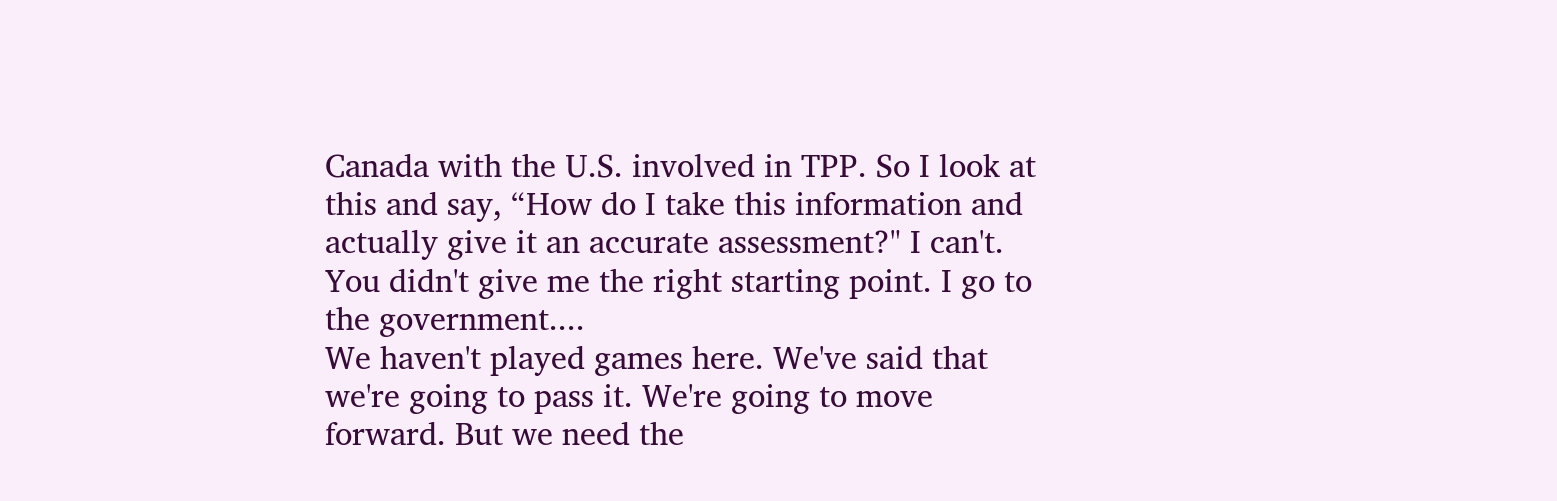Canada with the U.S. involved in TPP. So I look at this and say, “How do I take this information and actually give it an accurate assessment?" I can't. You didn't give me the right starting point. I go to the government....
We haven't played games here. We've said that we're going to pass it. We're going to move forward. But we need the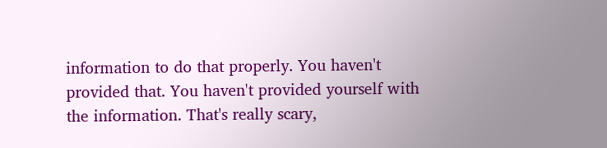information to do that properly. You haven't provided that. You haven't provided yourself with the information. That's really scary,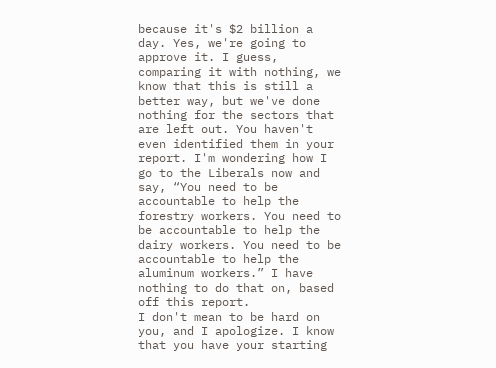because it's $2 billion a day. Yes, we're going to approve it. I guess, comparing it with nothing, we know that this is still a better way, but we've done nothing for the sectors that are left out. You haven't even identified them in your report. I'm wondering how I go to the Liberals now and say, “You need to be accountable to help the forestry workers. You need to be accountable to help the dairy workers. You need to be accountable to help the aluminum workers.” I have nothing to do that on, based off this report.
I don't mean to be hard on you, and I apologize. I know that you have your starting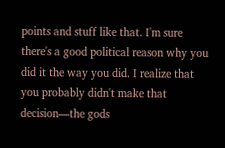points and stuff like that. I'm sure there's a good political reason why you did it the way you did. I realize that you probably didn't make that decision—the gods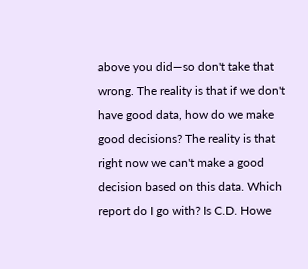above you did—so don't take that wrong. The reality is that if we don't have good data, how do we make good decisions? The reality is that right now we can't make a good decision based on this data. Which report do I go with? Is C.D. Howe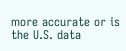more accurate or is the U.S. data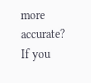more accurate? If you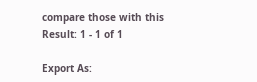compare those with this
Result: 1 - 1 of 1

Export As: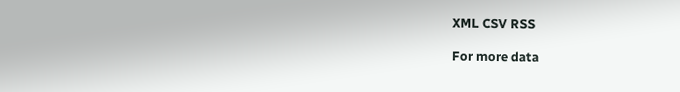XML CSV RSS

For more data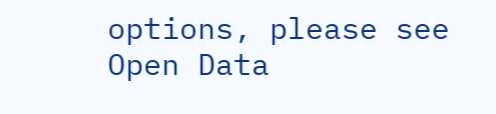options, please see Open Data